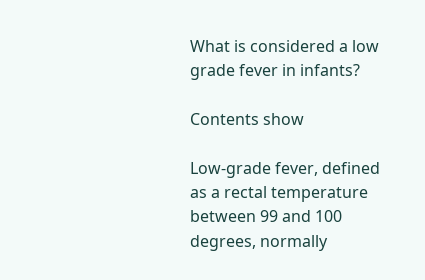What is considered a low grade fever in infants?

Contents show

Low-grade fever, defined as a rectal temperature between 99 and 100 degrees, normally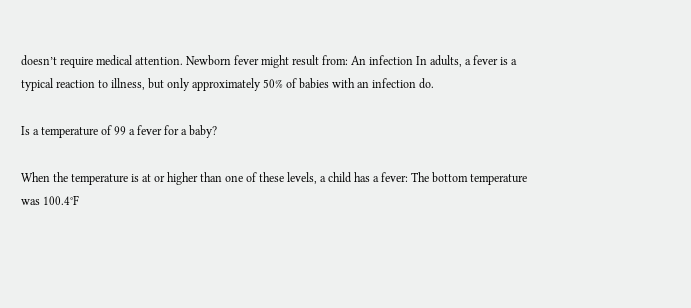doesn’t require medical attention. Newborn fever might result from: An infection In adults, a fever is a typical reaction to illness, but only approximately 50% of babies with an infection do.

Is a temperature of 99 a fever for a baby?

When the temperature is at or higher than one of these levels, a child has a fever: The bottom temperature was 100.4°F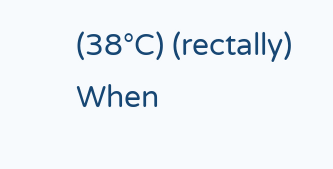(38°C) (rectally) When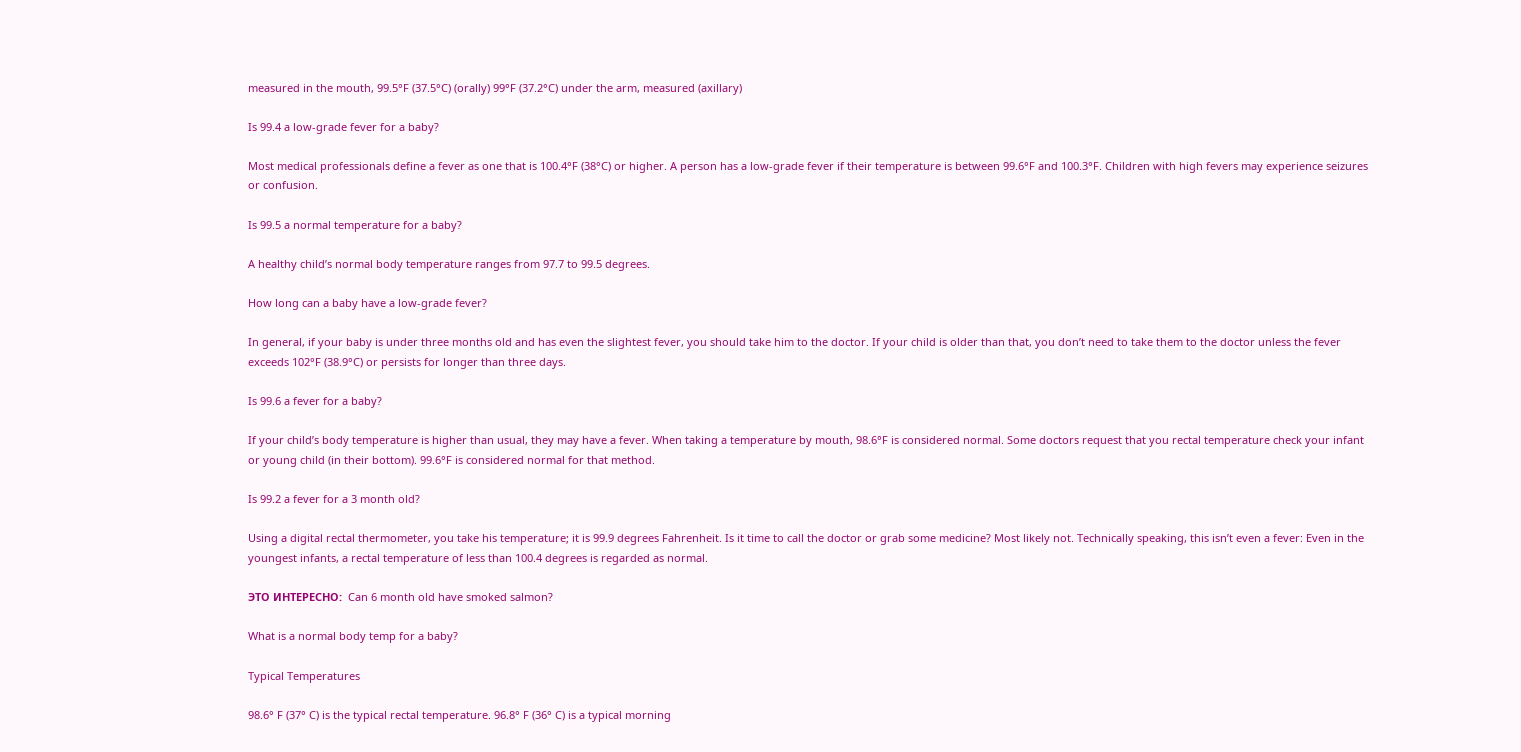measured in the mouth, 99.5°F (37.5°C) (orally) 99°F (37.2°C) under the arm, measured (axillary)

Is 99.4 a low-grade fever for a baby?

Most medical professionals define a fever as one that is 100.4°F (38°C) or higher. A person has a low-grade fever if their temperature is between 99.6°F and 100.3°F. Children with high fevers may experience seizures or confusion.

Is 99.5 a normal temperature for a baby?

A healthy child’s normal body temperature ranges from 97.7 to 99.5 degrees.

How long can a baby have a low-grade fever?

In general, if your baby is under three months old and has even the slightest fever, you should take him to the doctor. If your child is older than that, you don’t need to take them to the doctor unless the fever exceeds 102°F (38.9°C) or persists for longer than three days.

Is 99.6 a fever for a baby?

If your child’s body temperature is higher than usual, they may have a fever. When taking a temperature by mouth, 98.6°F is considered normal. Some doctors request that you rectal temperature check your infant or young child (in their bottom). 99.6°F is considered normal for that method.

Is 99.2 a fever for a 3 month old?

Using a digital rectal thermometer, you take his temperature; it is 99.9 degrees Fahrenheit. Is it time to call the doctor or grab some medicine? Most likely not. Technically speaking, this isn’t even a fever: Even in the youngest infants, a rectal temperature of less than 100.4 degrees is regarded as normal.

ЭТО ИНТЕРЕСНО:  Can 6 month old have smoked salmon?

What is a normal body temp for a baby?

Typical Temperatures

98.6° F (37° C) is the typical rectal temperature. 96.8° F (36° C) is a typical morning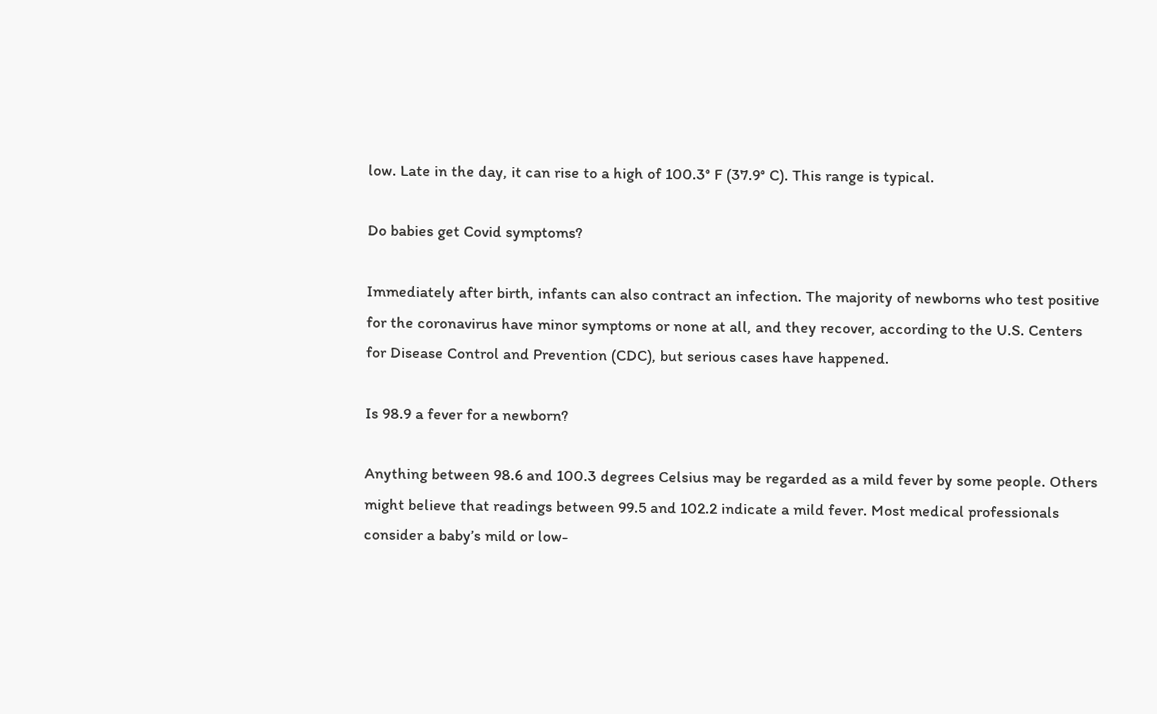low. Late in the day, it can rise to a high of 100.3° F (37.9° C). This range is typical.

Do babies get Covid symptoms?

Immediately after birth, infants can also contract an infection. The majority of newborns who test positive for the coronavirus have minor symptoms or none at all, and they recover, according to the U.S. Centers for Disease Control and Prevention (CDC), but serious cases have happened.

Is 98.9 a fever for a newborn?

Anything between 98.6 and 100.3 degrees Celsius may be regarded as a mild fever by some people. Others might believe that readings between 99.5 and 102.2 indicate a mild fever. Most medical professionals consider a baby’s mild or low-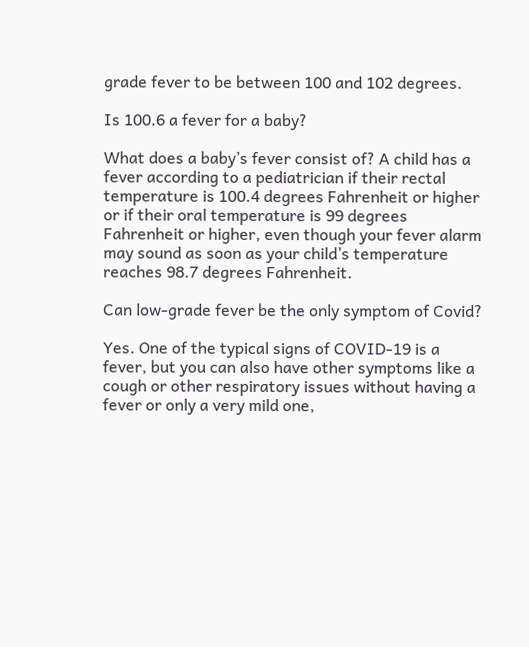grade fever to be between 100 and 102 degrees.

Is 100.6 a fever for a baby?

What does a baby’s fever consist of? A child has a fever according to a pediatrician if their rectal temperature is 100.4 degrees Fahrenheit or higher or if their oral temperature is 99 degrees Fahrenheit or higher, even though your fever alarm may sound as soon as your child’s temperature reaches 98.7 degrees Fahrenheit.

Can low-grade fever be the only symptom of Covid?

Yes. One of the typical signs of COVID-19 is a fever, but you can also have other symptoms like a cough or other respiratory issues without having a fever or only a very mild one,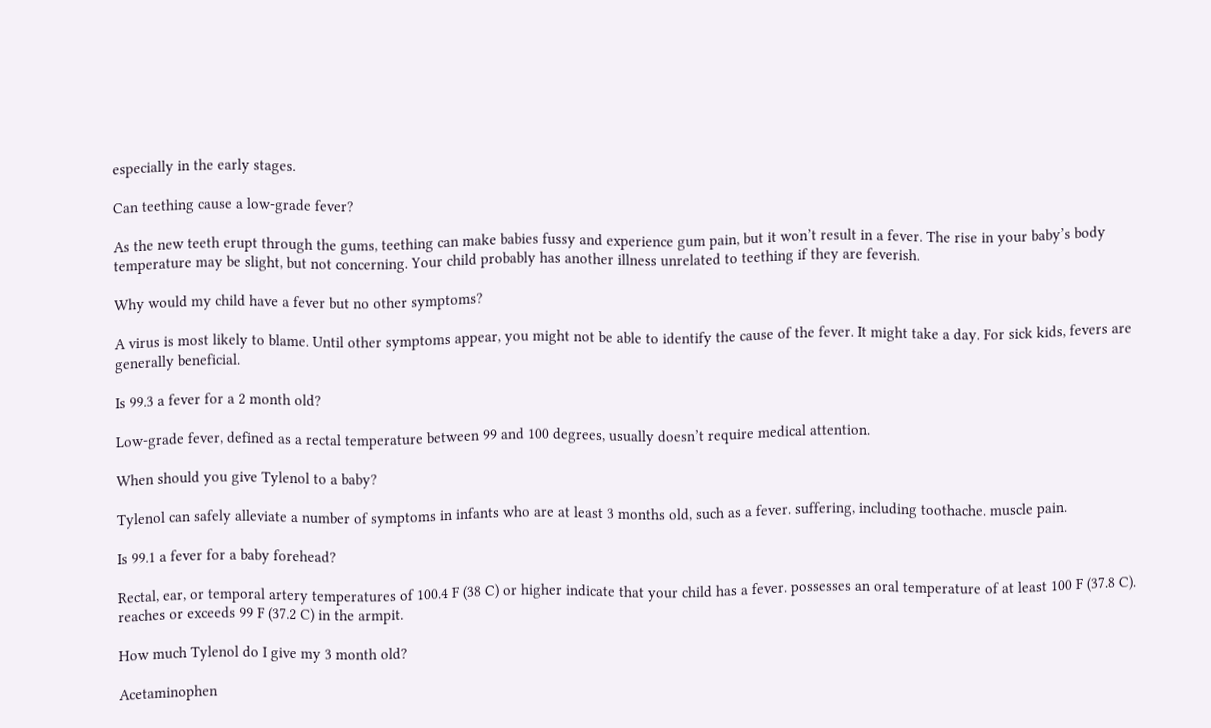especially in the early stages.

Can teething cause a low-grade fever?

As the new teeth erupt through the gums, teething can make babies fussy and experience gum pain, but it won’t result in a fever. The rise in your baby’s body temperature may be slight, but not concerning. Your child probably has another illness unrelated to teething if they are feverish.

Why would my child have a fever but no other symptoms?

A virus is most likely to blame. Until other symptoms appear, you might not be able to identify the cause of the fever. It might take a day. For sick kids, fevers are generally beneficial.

Is 99.3 a fever for a 2 month old?

Low-grade fever, defined as a rectal temperature between 99 and 100 degrees, usually doesn’t require medical attention.

When should you give Tylenol to a baby?

Tylenol can safely alleviate a number of symptoms in infants who are at least 3 months old, such as a fever. suffering, including toothache. muscle pain.

Is 99.1 a fever for a baby forehead?

Rectal, ear, or temporal artery temperatures of 100.4 F (38 C) or higher indicate that your child has a fever. possesses an oral temperature of at least 100 F (37.8 C). reaches or exceeds 99 F (37.2 C) in the armpit.

How much Tylenol do I give my 3 month old?

Acetaminophen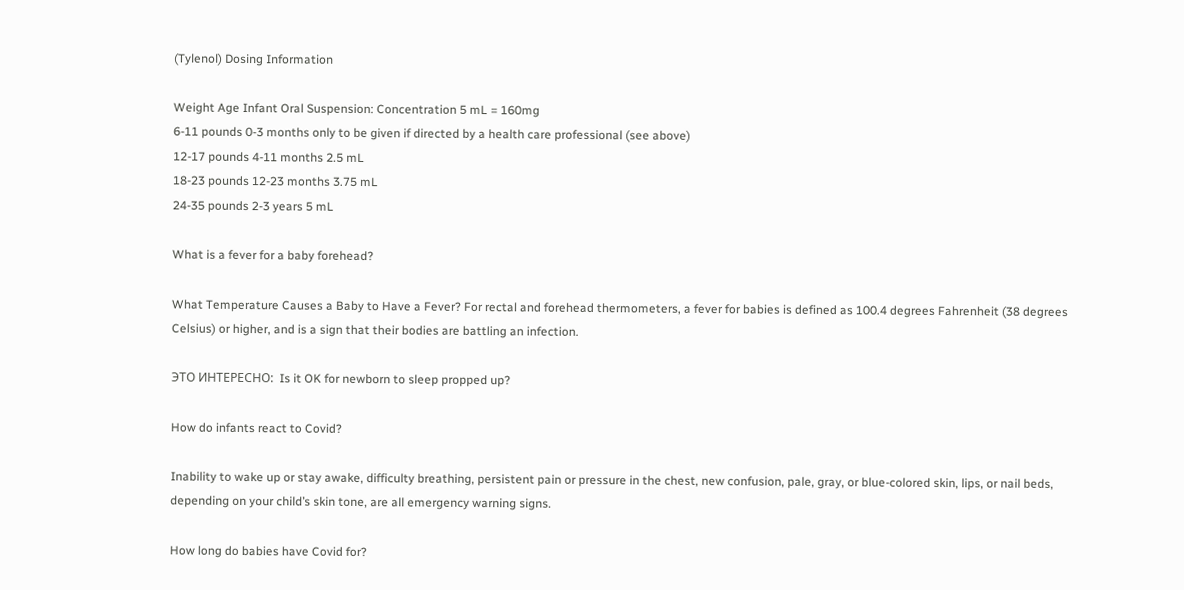(Tylenol) Dosing Information

Weight Age Infant Oral Suspension: Concentration 5 mL = 160mg
6-11 pounds 0-3 months only to be given if directed by a health care professional (see above)
12-17 pounds 4-11 months 2.5 mL
18-23 pounds 12-23 months 3.75 mL
24-35 pounds 2-3 years 5 mL

What is a fever for a baby forehead?

What Temperature Causes a Baby to Have a Fever? For rectal and forehead thermometers, a fever for babies is defined as 100.4 degrees Fahrenheit (38 degrees Celsius) or higher, and is a sign that their bodies are battling an infection.

ЭТО ИНТЕРЕСНО:  Is it OK for newborn to sleep propped up?

How do infants react to Covid?

Inability to wake up or stay awake, difficulty breathing, persistent pain or pressure in the chest, new confusion, pale, gray, or blue-colored skin, lips, or nail beds, depending on your child’s skin tone, are all emergency warning signs.

How long do babies have Covid for?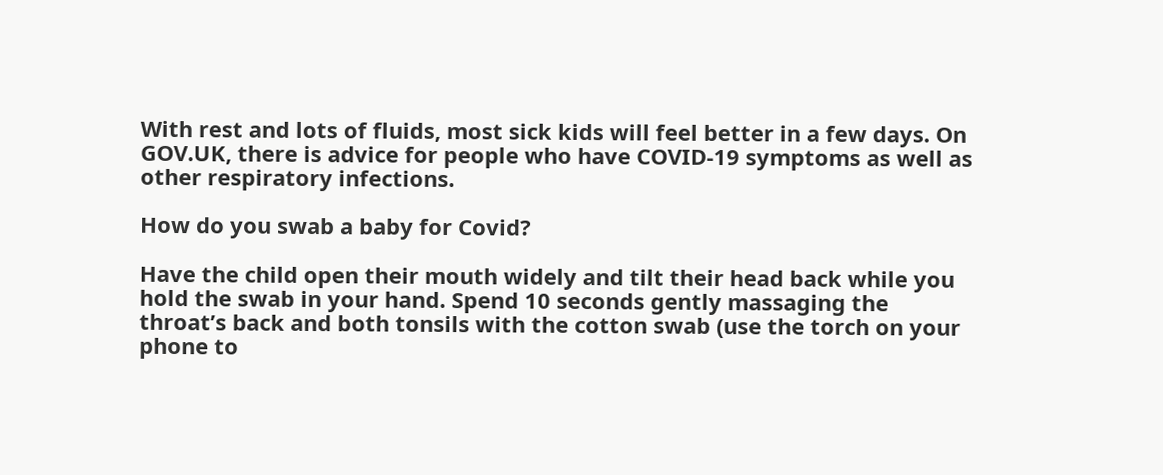With rest and lots of fluids, most sick kids will feel better in a few days. On GOV.UK, there is advice for people who have COVID-19 symptoms as well as other respiratory infections.

How do you swab a baby for Covid?

Have the child open their mouth widely and tilt their head back while you hold the swab in your hand. Spend 10 seconds gently massaging the throat’s back and both tonsils with the cotton swab (use the torch on your phone to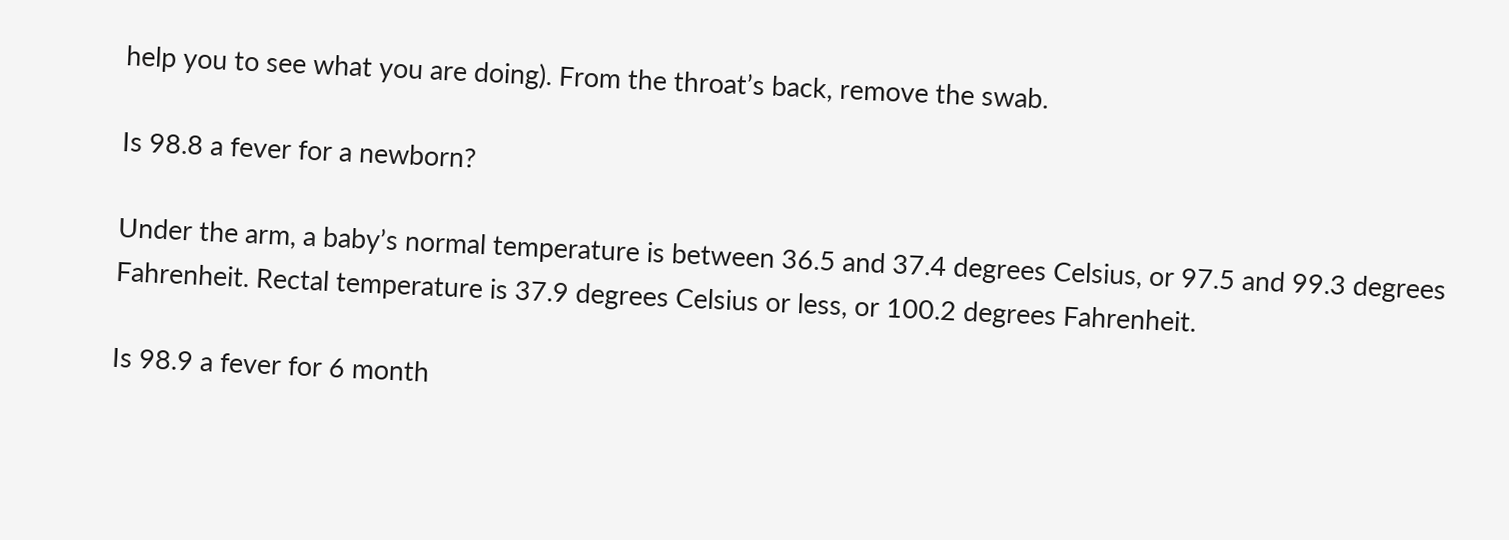help you to see what you are doing). From the throat’s back, remove the swab.

Is 98.8 a fever for a newborn?

Under the arm, a baby’s normal temperature is between 36.5 and 37.4 degrees Celsius, or 97.5 and 99.3 degrees Fahrenheit. Rectal temperature is 37.9 degrees Celsius or less, or 100.2 degrees Fahrenheit.

Is 98.9 a fever for 6 month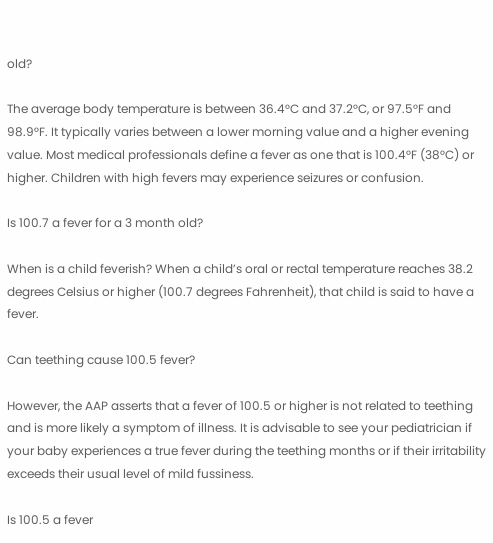old?

The average body temperature is between 36.4°C and 37.2°C, or 97.5°F and 98.9°F. It typically varies between a lower morning value and a higher evening value. Most medical professionals define a fever as one that is 100.4°F (38°C) or higher. Children with high fevers may experience seizures or confusion.

Is 100.7 a fever for a 3 month old?

When is a child feverish? When a child’s oral or rectal temperature reaches 38.2 degrees Celsius or higher (100.7 degrees Fahrenheit), that child is said to have a fever.

Can teething cause 100.5 fever?

However, the AAP asserts that a fever of 100.5 or higher is not related to teething and is more likely a symptom of illness. It is advisable to see your pediatrician if your baby experiences a true fever during the teething months or if their irritability exceeds their usual level of mild fussiness.

Is 100.5 a fever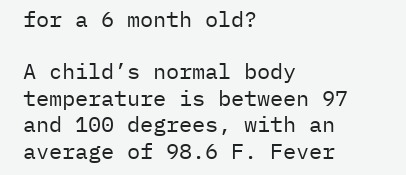for a 6 month old?

A child’s normal body temperature is between 97 and 100 degrees, with an average of 98.6 F. Fever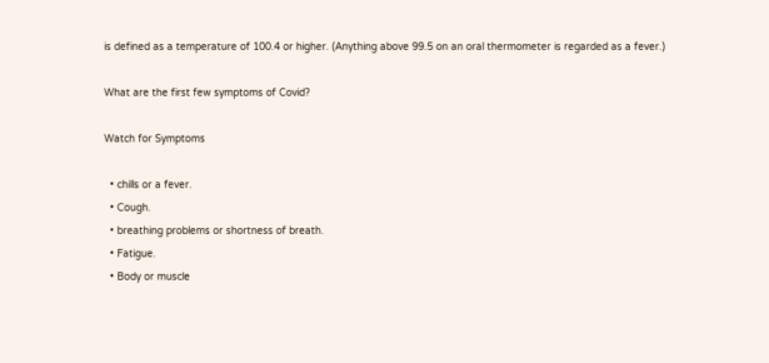is defined as a temperature of 100.4 or higher. (Anything above 99.5 on an oral thermometer is regarded as a fever.)

What are the first few symptoms of Covid?

Watch for Symptoms

  • chills or a fever.
  • Cough.
  • breathing problems or shortness of breath.
  • Fatigue.
  • Body or muscle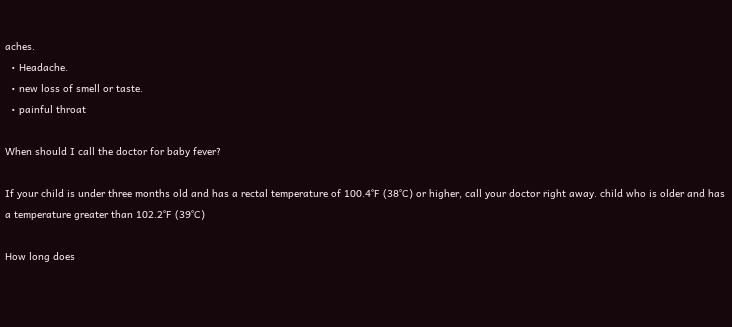aches.
  • Headache.
  • new loss of smell or taste.
  • painful throat

When should I call the doctor for baby fever?

If your child is under three months old and has a rectal temperature of 100.4°F (38°C) or higher, call your doctor right away. child who is older and has a temperature greater than 102.2°F (39°C)

How long does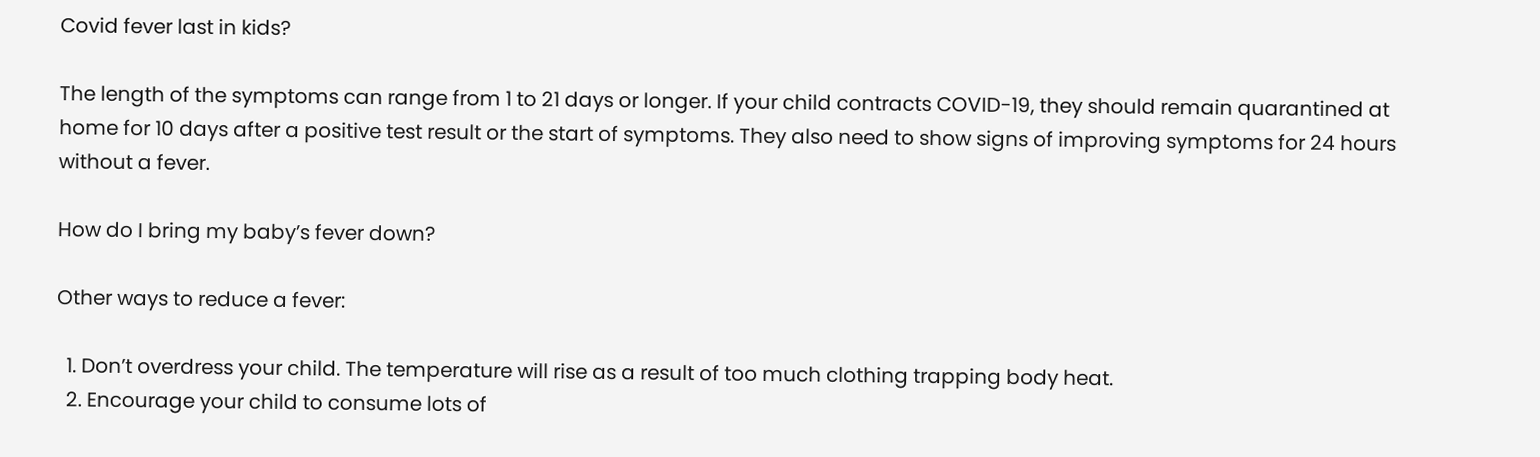Covid fever last in kids?

The length of the symptoms can range from 1 to 21 days or longer. If your child contracts COVID-19, they should remain quarantined at home for 10 days after a positive test result or the start of symptoms. They also need to show signs of improving symptoms for 24 hours without a fever.

How do I bring my baby’s fever down?

Other ways to reduce a fever:

  1. Don’t overdress your child. The temperature will rise as a result of too much clothing trapping body heat.
  2. Encourage your child to consume lots of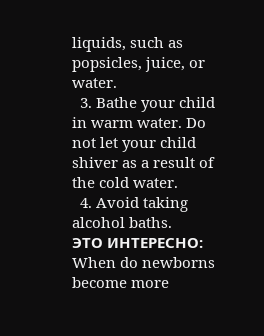liquids, such as popsicles, juice, or water.
  3. Bathe your child in warm water. Do not let your child shiver as a result of the cold water.
  4. Avoid taking alcohol baths.
ЭТО ИНТЕРЕСНО:  When do newborns become more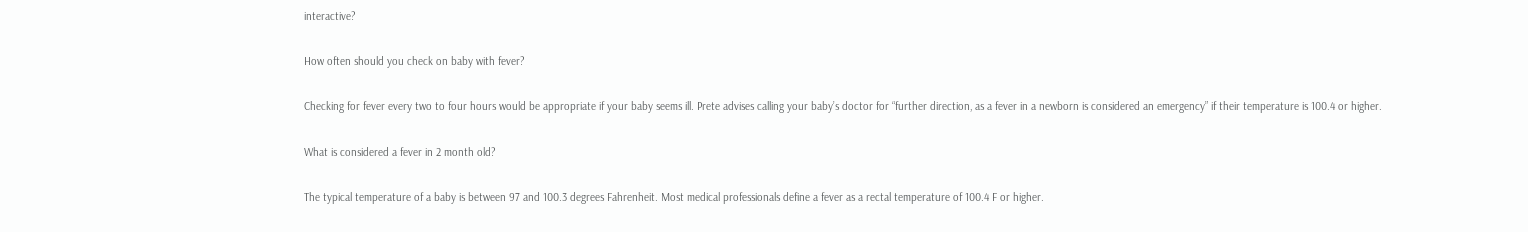interactive?

How often should you check on baby with fever?

Checking for fever every two to four hours would be appropriate if your baby seems ill. Prete advises calling your baby’s doctor for “further direction, as a fever in a newborn is considered an emergency” if their temperature is 100.4 or higher.

What is considered a fever in 2 month old?

The typical temperature of a baby is between 97 and 100.3 degrees Fahrenheit. Most medical professionals define a fever as a rectal temperature of 100.4 F or higher.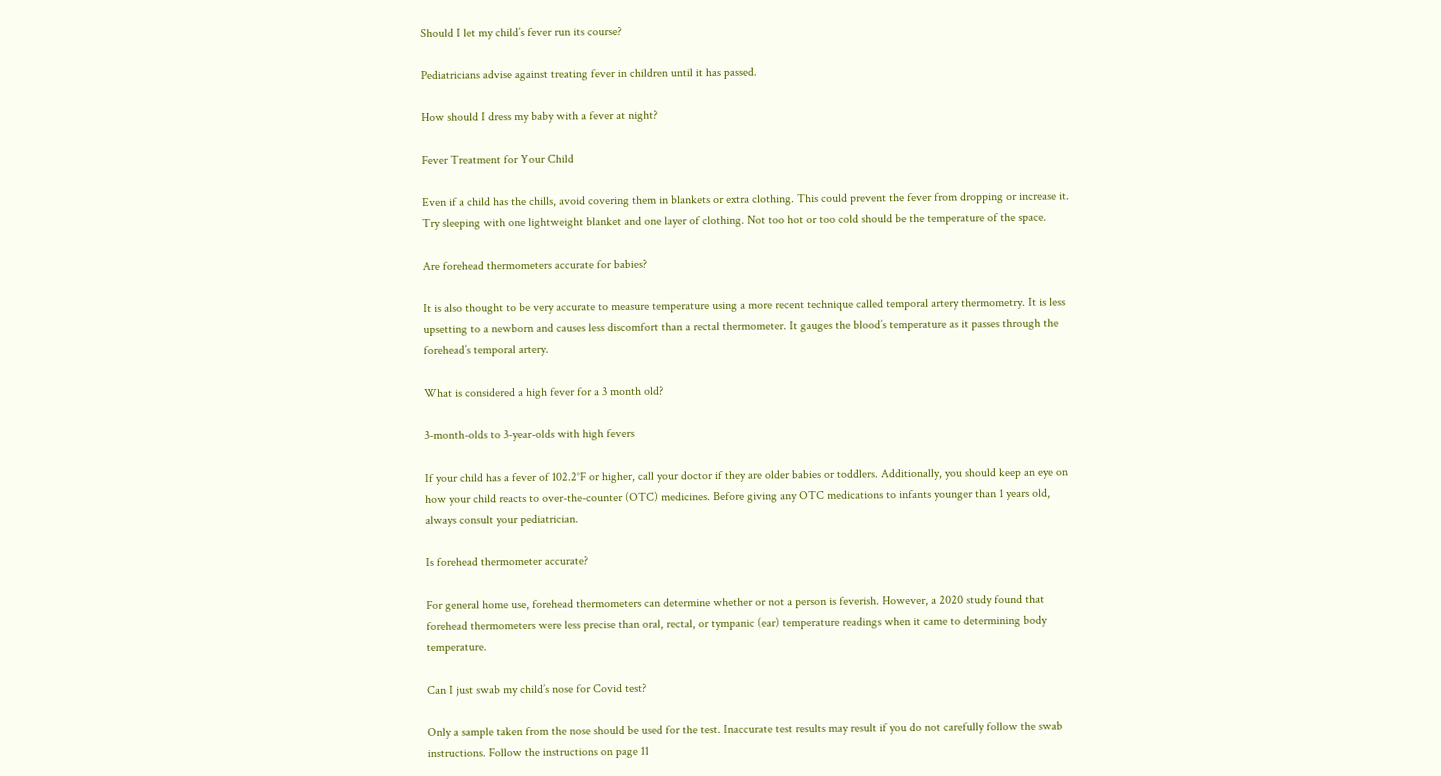Should I let my child’s fever run its course?

Pediatricians advise against treating fever in children until it has passed.

How should I dress my baby with a fever at night?

Fever Treatment for Your Child

Even if a child has the chills, avoid covering them in blankets or extra clothing. This could prevent the fever from dropping or increase it. Try sleeping with one lightweight blanket and one layer of clothing. Not too hot or too cold should be the temperature of the space.

Are forehead thermometers accurate for babies?

It is also thought to be very accurate to measure temperature using a more recent technique called temporal artery thermometry. It is less upsetting to a newborn and causes less discomfort than a rectal thermometer. It gauges the blood’s temperature as it passes through the forehead’s temporal artery.

What is considered a high fever for a 3 month old?

3-month-olds to 3-year-olds with high fevers

If your child has a fever of 102.2°F or higher, call your doctor if they are older babies or toddlers. Additionally, you should keep an eye on how your child reacts to over-the-counter (OTC) medicines. Before giving any OTC medications to infants younger than 1 years old, always consult your pediatrician.

Is forehead thermometer accurate?

For general home use, forehead thermometers can determine whether or not a person is feverish. However, a 2020 study found that forehead thermometers were less precise than oral, rectal, or tympanic (ear) temperature readings when it came to determining body temperature.

Can I just swab my child’s nose for Covid test?

Only a sample taken from the nose should be used for the test. Inaccurate test results may result if you do not carefully follow the swab instructions. Follow the instructions on page 11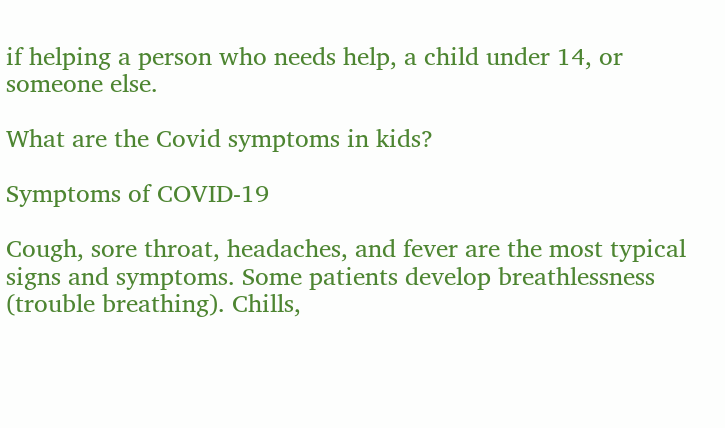if helping a person who needs help, a child under 14, or someone else.

What are the Covid symptoms in kids?

Symptoms of COVID-19

Cough, sore throat, headaches, and fever are the most typical signs and symptoms. Some patients develop breathlessness (trouble breathing). Chills,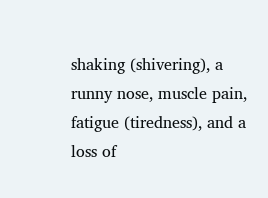shaking (shivering), a runny nose, muscle pain, fatigue (tiredness), and a loss of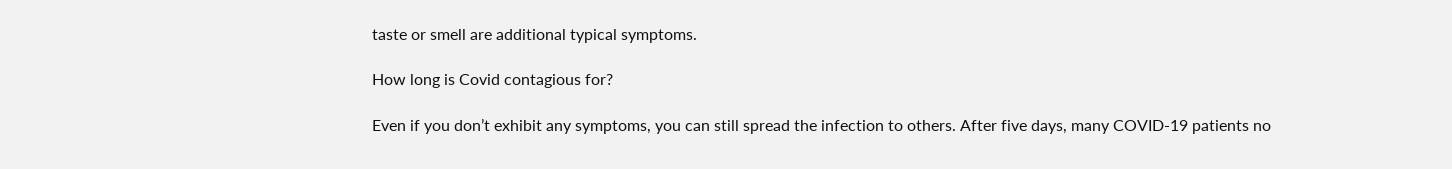taste or smell are additional typical symptoms.

How long is Covid contagious for?

Even if you don’t exhibit any symptoms, you can still spread the infection to others. After five days, many COVID-19 patients no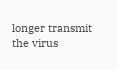longer transmit the virus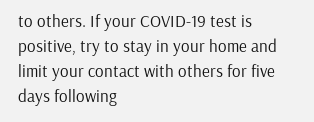to others. If your COVID-19 test is positive, try to stay in your home and limit your contact with others for five days following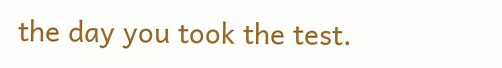the day you took the test.